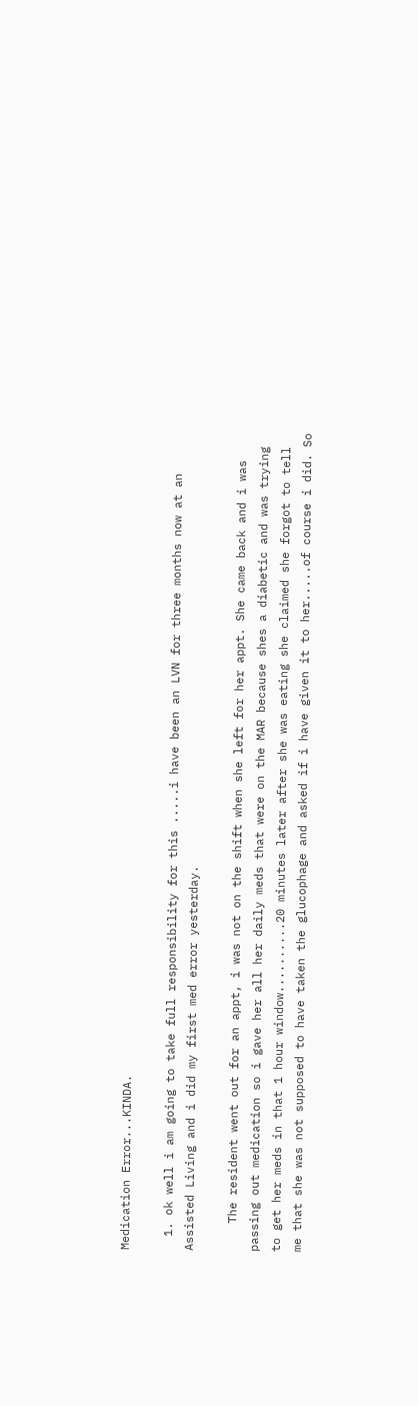Medication Error...KINDA.

  1. ok well i am going to take full responsibility for this .....i have been an LVN for three months now at an Assisted Living and i did my first med error yesterday.

    The resident went out for an appt, i was not on the shift when she left for her appt. She came back and i was passing out medication so i gave her all her daily meds that were on the MAR because shes a diabetic and was trying to get her meds in that 1 hour window..........20 minutes later after she was eating she claimed she forgot to tell me that she was not supposed to have taken the glucophage and asked if i have given it to her.....of course i did. So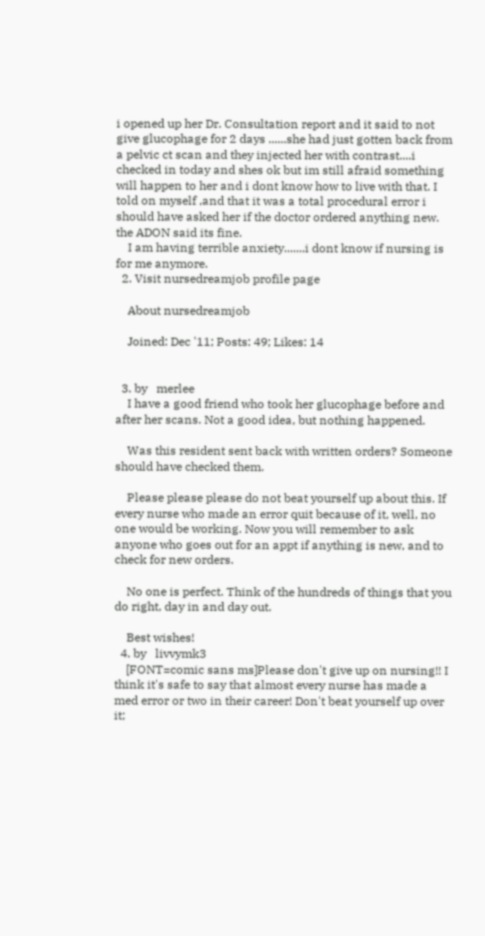i opened up her Dr. Consultation report and it said to not give glucophage for 2 days ......she had just gotten back from a pelvic ct scan and they injected her with contrast....i checked in today and shes ok but im still afraid something will happen to her and i dont know how to live with that. I told on myself ,and that it was a total procedural error i should have asked her if the doctor ordered anything new. the ADON said its fine.
    I am having terrible anxiety.......i dont know if nursing is for me anymore.
  2. Visit nursedreamjob profile page

    About nursedreamjob

    Joined: Dec '11; Posts: 49; Likes: 14


  3. by   merlee
    I have a good friend who took her glucophage before and after her scans. Not a good idea, but nothing happened.

    Was this resident sent back with written orders? Someone should have checked them.

    Please please please do not beat yourself up about this. If every nurse who made an error quit because of it, well, no one would be working. Now you will remember to ask anyone who goes out for an appt if anything is new, and to check for new orders.

    No one is perfect. Think of the hundreds of things that you do right, day in and day out.

    Best wishes!
  4. by   livvymk3
    [FONT=comic sans ms]Please don't give up on nursing!! I think it's safe to say that almost every nurse has made a med error or two in their career! Don't beat yourself up over it;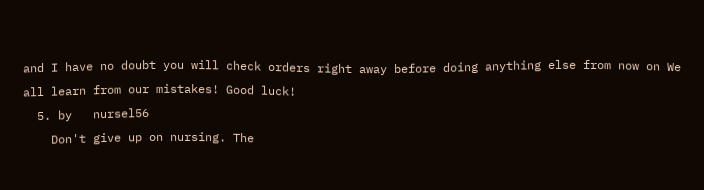and I have no doubt you will check orders right away before doing anything else from now on We all learn from our mistakes! Good luck!
  5. by   nursel56
    Don't give up on nursing. The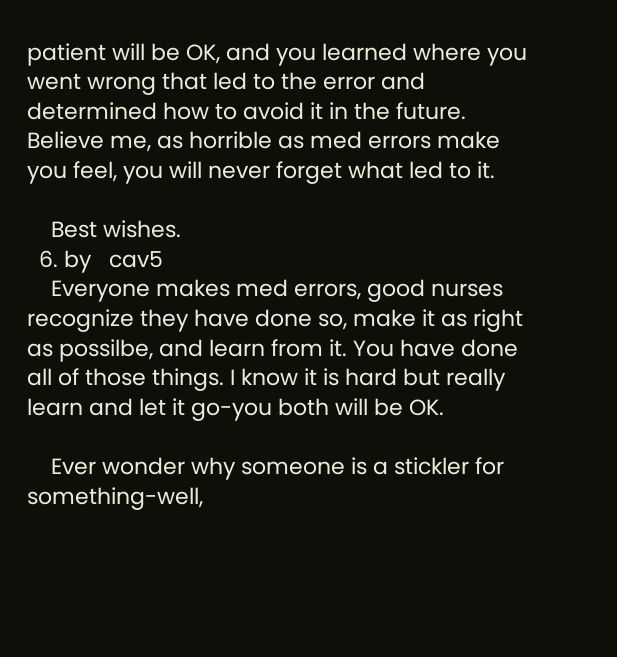patient will be OK, and you learned where you went wrong that led to the error and determined how to avoid it in the future. Believe me, as horrible as med errors make you feel, you will never forget what led to it.

    Best wishes.
  6. by   cav5
    Everyone makes med errors, good nurses recognize they have done so, make it as right as possilbe, and learn from it. You have done all of those things. I know it is hard but really learn and let it go-you both will be OK.

    Ever wonder why someone is a stickler for something-well,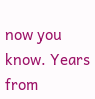now you know. Years from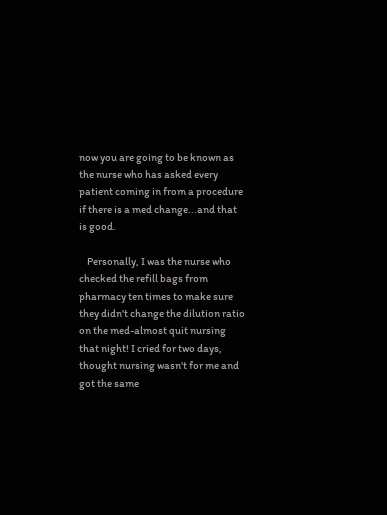now you are going to be known as the nurse who has asked every patient coming in from a procedure if there is a med change...and that is good.

    Personally, I was the nurse who checked the refill bags from pharmacy ten times to make sure they didn't change the dilution ratio on the med-almost quit nursing that night! I cried for two days, thought nursing wasn't for me and got the same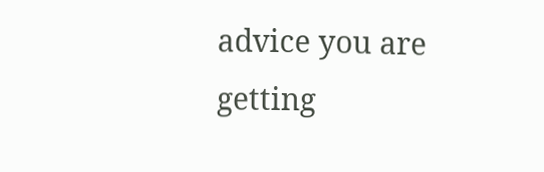advice you are getting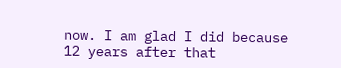now. I am glad I did because 12 years after that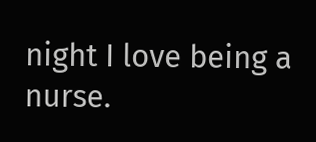night I love being a nurse.